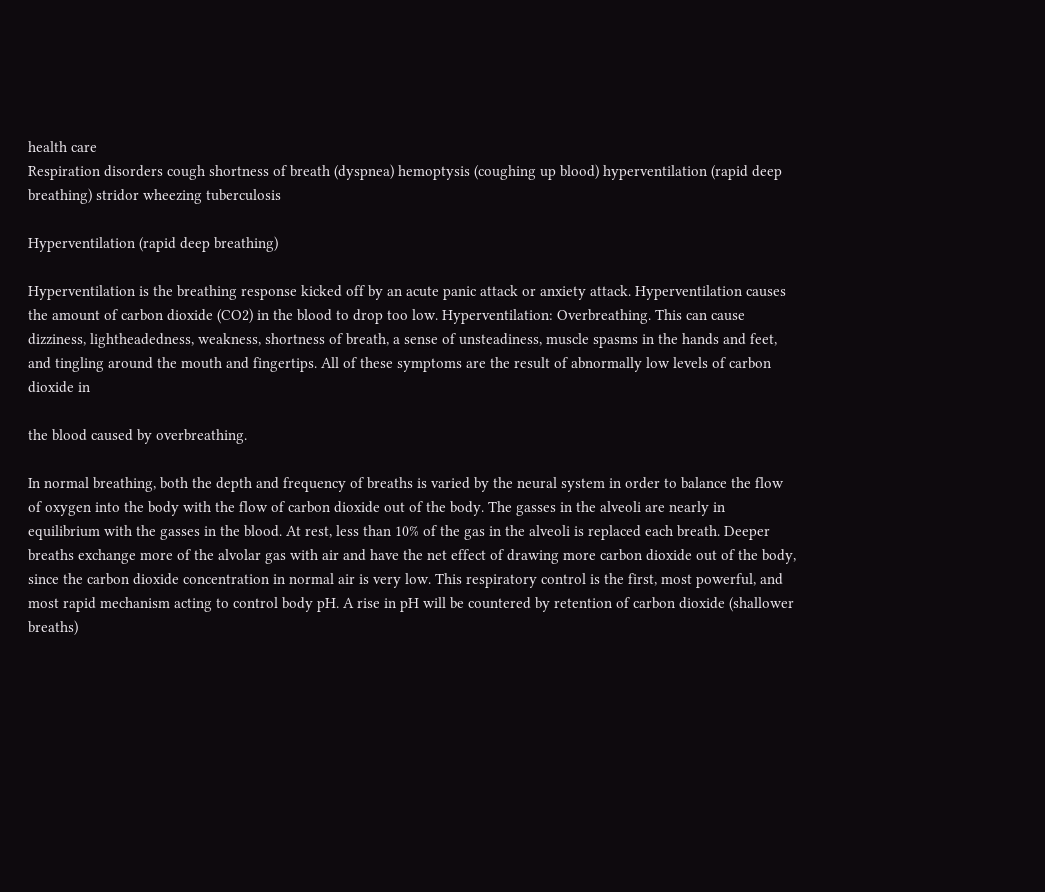health care
Respiration disorders cough shortness of breath (dyspnea) hemoptysis (coughing up blood) hyperventilation (rapid deep breathing) stridor wheezing tuberculosis

Hyperventilation (rapid deep breathing)

Hyperventilation is the breathing response kicked off by an acute panic attack or anxiety attack. Hyperventilation causes the amount of carbon dioxide (CO2) in the blood to drop too low. Hyperventilation: Overbreathing. This can cause dizziness, lightheadedness, weakness, shortness of breath, a sense of unsteadiness, muscle spasms in the hands and feet, and tingling around the mouth and fingertips. All of these symptoms are the result of abnormally low levels of carbon dioxide in

the blood caused by overbreathing.

In normal breathing, both the depth and frequency of breaths is varied by the neural system in order to balance the flow of oxygen into the body with the flow of carbon dioxide out of the body. The gasses in the alveoli are nearly in equilibrium with the gasses in the blood. At rest, less than 10% of the gas in the alveoli is replaced each breath. Deeper breaths exchange more of the alvolar gas with air and have the net effect of drawing more carbon dioxide out of the body, since the carbon dioxide concentration in normal air is very low. This respiratory control is the first, most powerful, and most rapid mechanism acting to control body pH. A rise in pH will be countered by retention of carbon dioxide (shallower breaths)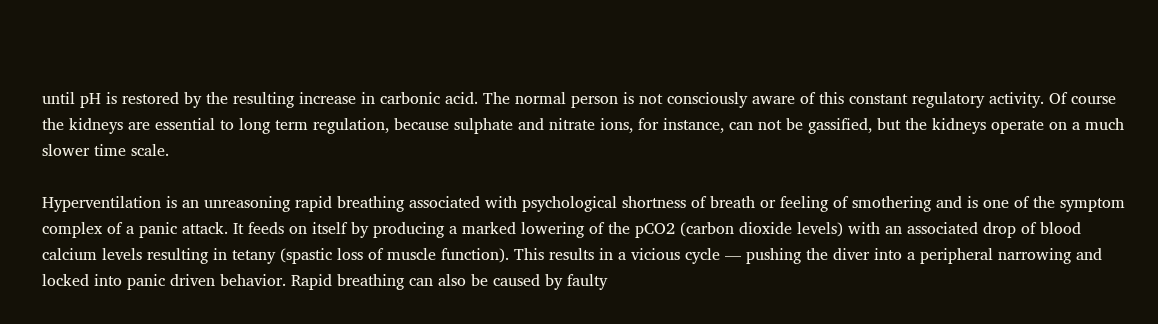until pH is restored by the resulting increase in carbonic acid. The normal person is not consciously aware of this constant regulatory activity. Of course the kidneys are essential to long term regulation, because sulphate and nitrate ions, for instance, can not be gassified, but the kidneys operate on a much slower time scale.

Hyperventilation is an unreasoning rapid breathing associated with psychological shortness of breath or feeling of smothering and is one of the symptom complex of a panic attack. It feeds on itself by producing a marked lowering of the pCO2 (carbon dioxide levels) with an associated drop of blood calcium levels resulting in tetany (spastic loss of muscle function). This results in a vicious cycle — pushing the diver into a peripheral narrowing and locked into panic driven behavior. Rapid breathing can also be caused by faulty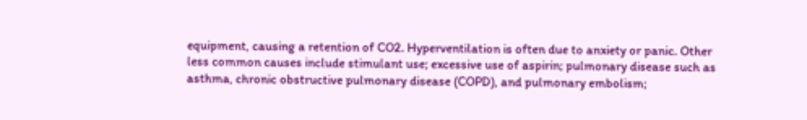equipment, causing a retention of CO2. Hyperventilation is often due to anxiety or panic. Other less common causes include stimulant use; excessive use of aspirin; pulmonary disease such as asthma, chronic obstructive pulmonary disease (COPD), and pulmonary embolism;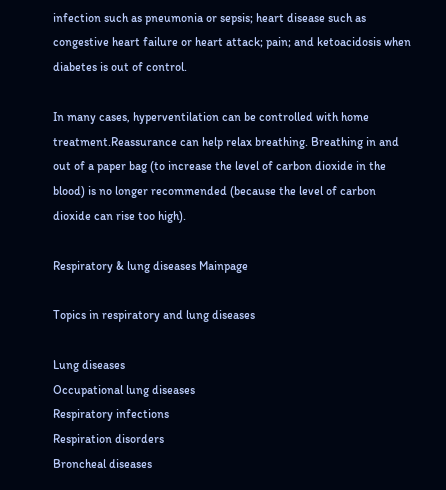infection such as pneumonia or sepsis; heart disease such as congestive heart failure or heart attack; pain; and ketoacidosis when diabetes is out of control.

In many cases, hyperventilation can be controlled with home treatment.Reassurance can help relax breathing. Breathing in and out of a paper bag (to increase the level of carbon dioxide in the blood) is no longer recommended (because the level of carbon dioxide can rise too high).

Respiratory & lung diseases Mainpage

Topics in respiratory and lung diseases

Lung diseases
Occupational lung diseases
Respiratory infections
Respiration disorders
Broncheal diseases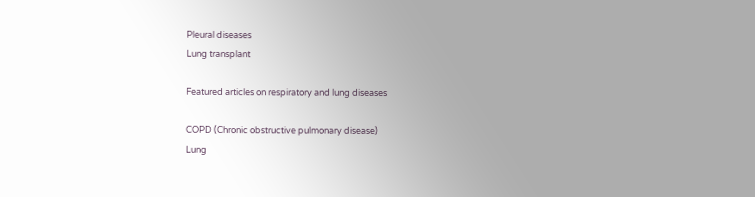Pleural diseases
Lung transplant

Featured articles on respiratory and lung diseases

COPD (Chronic obstructive pulmonary disease)
Lung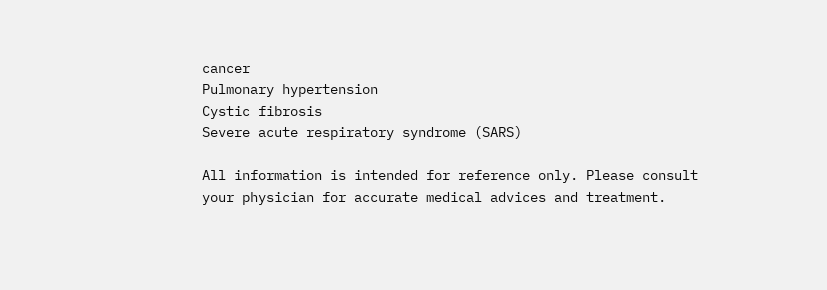cancer
Pulmonary hypertension
Cystic fibrosis
Severe acute respiratory syndrome (SARS)

All information is intended for reference only. Please consult your physician for accurate medical advices and treatment.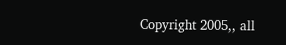Copyright 2005,, all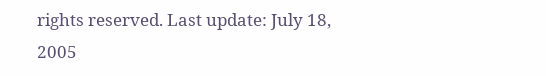rights reserved. Last update: July 18, 2005